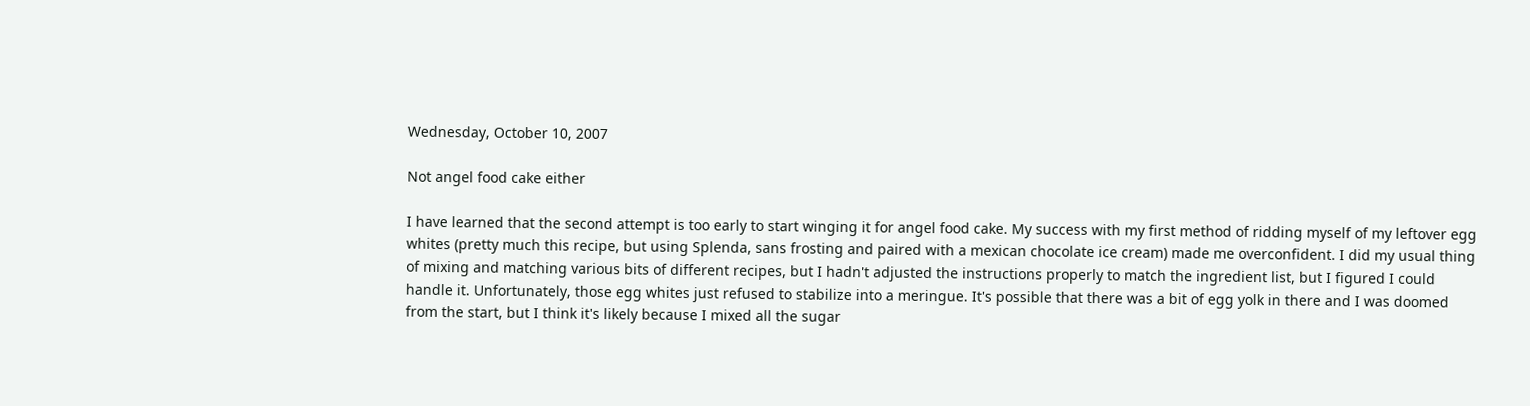Wednesday, October 10, 2007

Not angel food cake either

I have learned that the second attempt is too early to start winging it for angel food cake. My success with my first method of ridding myself of my leftover egg whites (pretty much this recipe, but using Splenda, sans frosting and paired with a mexican chocolate ice cream) made me overconfident. I did my usual thing of mixing and matching various bits of different recipes, but I hadn't adjusted the instructions properly to match the ingredient list, but I figured I could handle it. Unfortunately, those egg whites just refused to stabilize into a meringue. It's possible that there was a bit of egg yolk in there and I was doomed from the start, but I think it's likely because I mixed all the sugar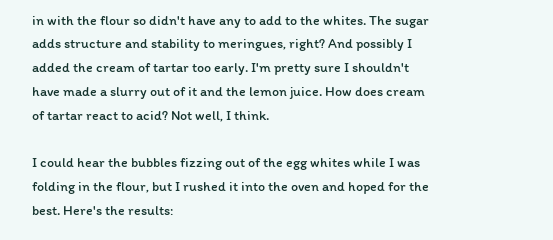in with the flour so didn't have any to add to the whites. The sugar adds structure and stability to meringues, right? And possibly I added the cream of tartar too early. I'm pretty sure I shouldn't have made a slurry out of it and the lemon juice. How does cream of tartar react to acid? Not well, I think.

I could hear the bubbles fizzing out of the egg whites while I was folding in the flour, but I rushed it into the oven and hoped for the best. Here's the results: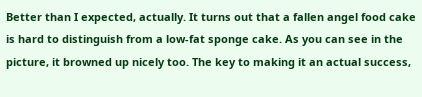Better than I expected, actually. It turns out that a fallen angel food cake is hard to distinguish from a low-fat sponge cake. As you can see in the picture, it browned up nicely too. The key to making it an actual success,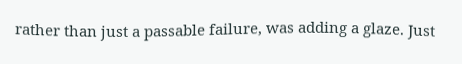rather than just a passable failure, was adding a glaze. Just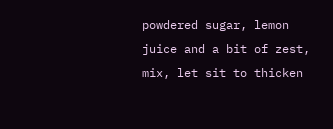powdered sugar, lemon juice and a bit of zest, mix, let sit to thicken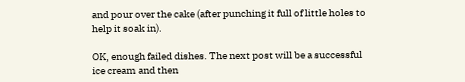and pour over the cake (after punching it full of little holes to help it soak in).

OK, enough failed dishes. The next post will be a successful ice cream and then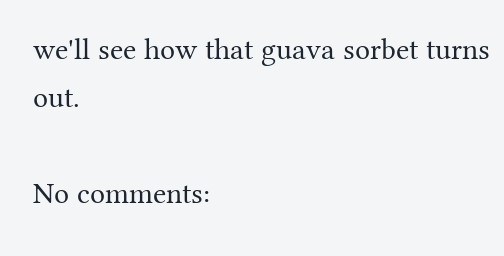we'll see how that guava sorbet turns out.

No comments: